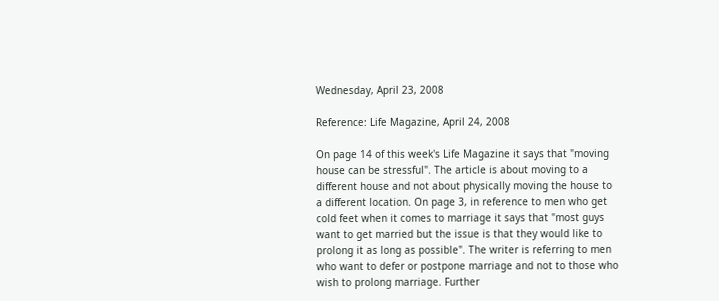Wednesday, April 23, 2008

Reference: Life Magazine, April 24, 2008

On page 14 of this week's Life Magazine it says that "moving house can be stressful". The article is about moving to a different house and not about physically moving the house to a different location. On page 3, in reference to men who get cold feet when it comes to marriage it says that "most guys want to get married but the issue is that they would like to prolong it as long as possible". The writer is referring to men who want to defer or postpone marriage and not to those who wish to prolong marriage. Further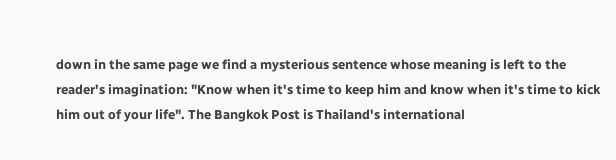down in the same page we find a mysterious sentence whose meaning is left to the reader's imagination: "Know when it's time to keep him and know when it's time to kick him out of your life". The Bangkok Post is Thailand's international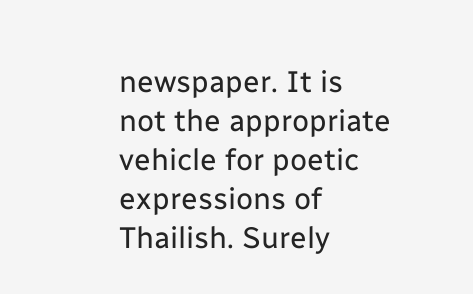newspaper. It is not the appropriate vehicle for poetic expressions of Thailish. Surely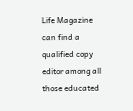Life Magazine can find a qualified copy editor among all those educated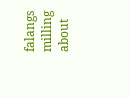falangs milling about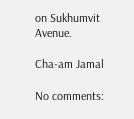on Sukhumvit Avenue.

Cha-am Jamal

No comments: